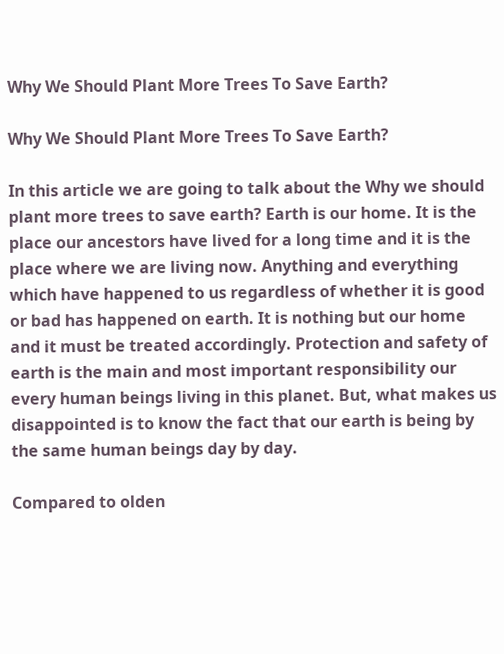Why We Should Plant More Trees To Save Earth?

Why We Should Plant More Trees To Save Earth?

In this article we are going to talk about the Why we should plant more trees to save earth? Earth is our home. It is the place our ancestors have lived for a long time and it is the place where we are living now. Anything and everything which have happened to us regardless of whether it is good or bad has happened on earth. It is nothing but our home and it must be treated accordingly. Protection and safety of earth is the main and most important responsibility our every human beings living in this planet. But, what makes us disappointed is to know the fact that our earth is being by the same human beings day by day.

Compared to olden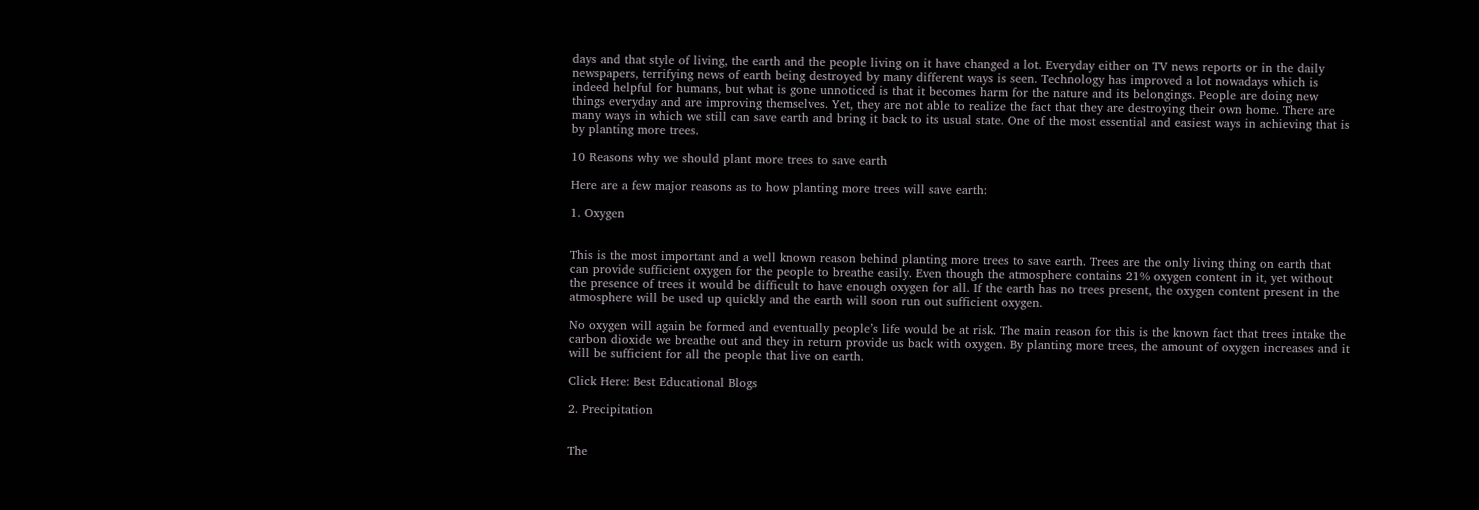days and that style of living, the earth and the people living on it have changed a lot. Everyday either on TV news reports or in the daily newspapers, terrifying news of earth being destroyed by many different ways is seen. Technology has improved a lot nowadays which is indeed helpful for humans, but what is gone unnoticed is that it becomes harm for the nature and its belongings. People are doing new things everyday and are improving themselves. Yet, they are not able to realize the fact that they are destroying their own home. There are many ways in which we still can save earth and bring it back to its usual state. One of the most essential and easiest ways in achieving that is by planting more trees.

10 Reasons why we should plant more trees to save earth

Here are a few major reasons as to how planting more trees will save earth:

1. Oxygen


This is the most important and a well known reason behind planting more trees to save earth. Trees are the only living thing on earth that can provide sufficient oxygen for the people to breathe easily. Even though the atmosphere contains 21% oxygen content in it, yet without the presence of trees it would be difficult to have enough oxygen for all. If the earth has no trees present, the oxygen content present in the atmosphere will be used up quickly and the earth will soon run out sufficient oxygen.

No oxygen will again be formed and eventually people’s life would be at risk. The main reason for this is the known fact that trees intake the carbon dioxide we breathe out and they in return provide us back with oxygen. By planting more trees, the amount of oxygen increases and it will be sufficient for all the people that live on earth.

Click Here: Best Educational Blogs

2. Precipitation


The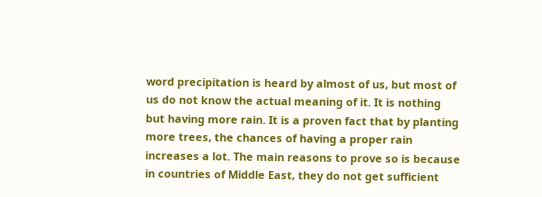word precipitation is heard by almost of us, but most of us do not know the actual meaning of it. It is nothing but having more rain. It is a proven fact that by planting more trees, the chances of having a proper rain increases a lot. The main reasons to prove so is because in countries of Middle East, they do not get sufficient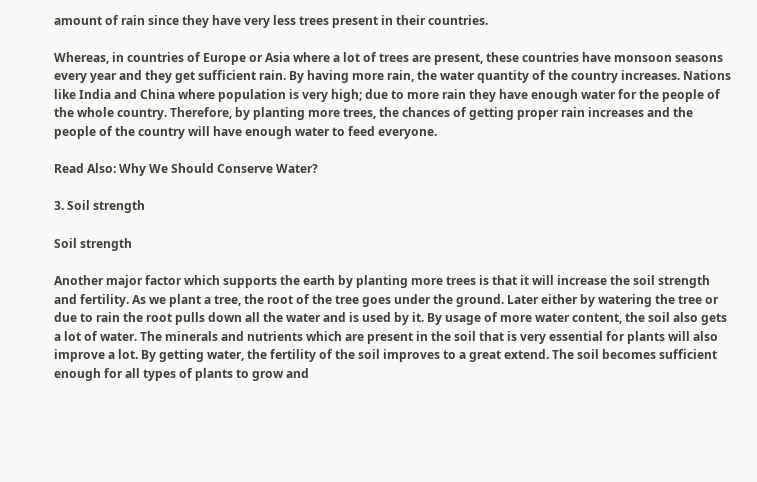amount of rain since they have very less trees present in their countries.

Whereas, in countries of Europe or Asia where a lot of trees are present, these countries have monsoon seasons every year and they get sufficient rain. By having more rain, the water quantity of the country increases. Nations like India and China where population is very high; due to more rain they have enough water for the people of the whole country. Therefore, by planting more trees, the chances of getting proper rain increases and the people of the country will have enough water to feed everyone.

Read Also: Why We Should Conserve Water?

3. Soil strength

Soil strength

Another major factor which supports the earth by planting more trees is that it will increase the soil strength and fertility. As we plant a tree, the root of the tree goes under the ground. Later either by watering the tree or due to rain the root pulls down all the water and is used by it. By usage of more water content, the soil also gets a lot of water. The minerals and nutrients which are present in the soil that is very essential for plants will also improve a lot. By getting water, the fertility of the soil improves to a great extend. The soil becomes sufficient enough for all types of plants to grow and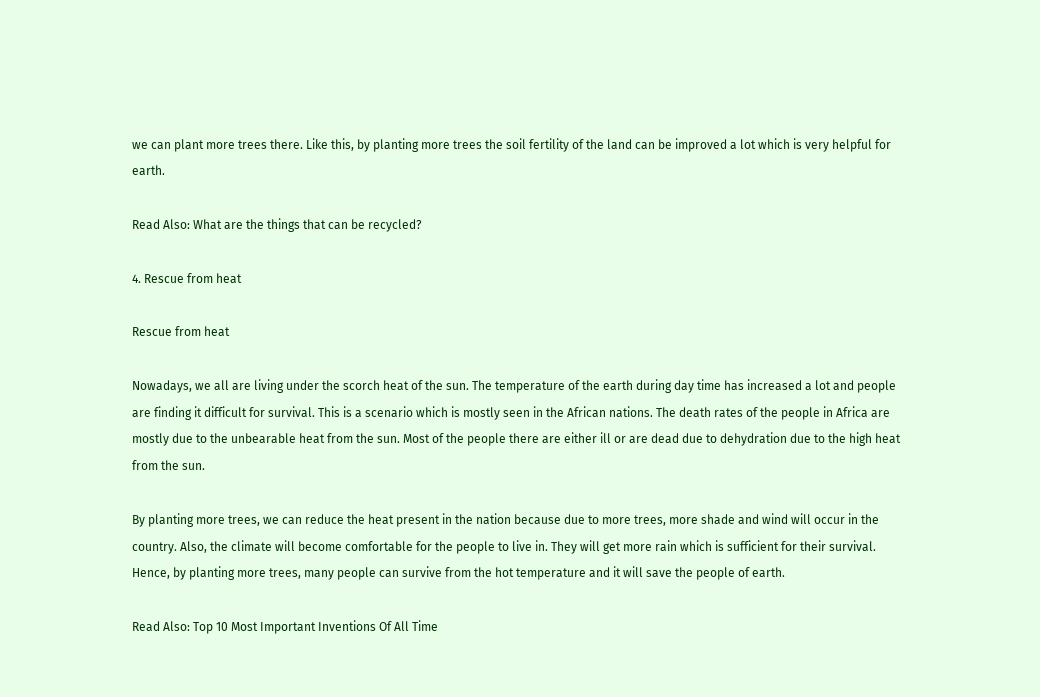we can plant more trees there. Like this, by planting more trees the soil fertility of the land can be improved a lot which is very helpful for earth.

Read Also: What are the things that can be recycled?

4. Rescue from heat

Rescue from heat

Nowadays, we all are living under the scorch heat of the sun. The temperature of the earth during day time has increased a lot and people are finding it difficult for survival. This is a scenario which is mostly seen in the African nations. The death rates of the people in Africa are mostly due to the unbearable heat from the sun. Most of the people there are either ill or are dead due to dehydration due to the high heat from the sun.

By planting more trees, we can reduce the heat present in the nation because due to more trees, more shade and wind will occur in the country. Also, the climate will become comfortable for the people to live in. They will get more rain which is sufficient for their survival. Hence, by planting more trees, many people can survive from the hot temperature and it will save the people of earth.

Read Also: Top 10 Most Important Inventions Of All Time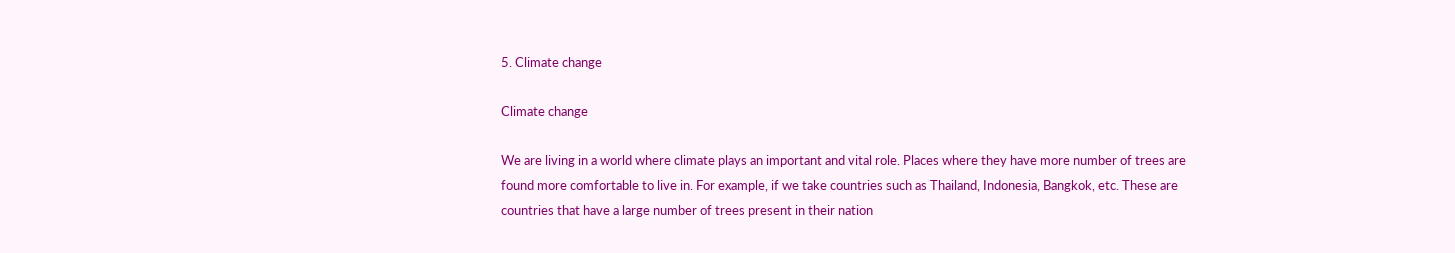5. Climate change

Climate change

We are living in a world where climate plays an important and vital role. Places where they have more number of trees are found more comfortable to live in. For example, if we take countries such as Thailand, Indonesia, Bangkok, etc. These are countries that have a large number of trees present in their nation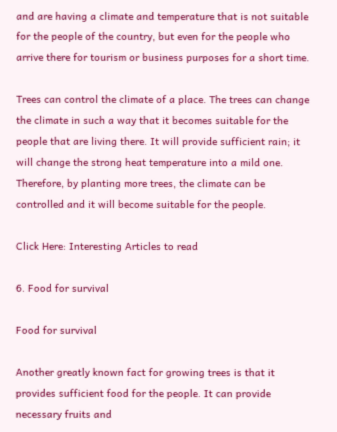and are having a climate and temperature that is not suitable for the people of the country, but even for the people who arrive there for tourism or business purposes for a short time.

Trees can control the climate of a place. The trees can change the climate in such a way that it becomes suitable for the people that are living there. It will provide sufficient rain; it will change the strong heat temperature into a mild one. Therefore, by planting more trees, the climate can be controlled and it will become suitable for the people.

Click Here: Interesting Articles to read

6. Food for survival

Food for survival

Another greatly known fact for growing trees is that it provides sufficient food for the people. It can provide necessary fruits and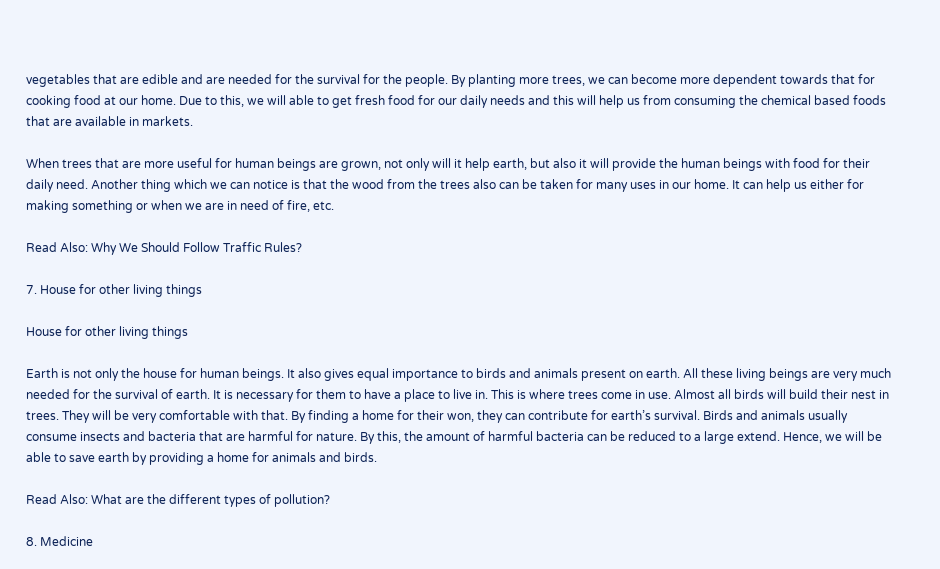vegetables that are edible and are needed for the survival for the people. By planting more trees, we can become more dependent towards that for cooking food at our home. Due to this, we will able to get fresh food for our daily needs and this will help us from consuming the chemical based foods that are available in markets.

When trees that are more useful for human beings are grown, not only will it help earth, but also it will provide the human beings with food for their daily need. Another thing which we can notice is that the wood from the trees also can be taken for many uses in our home. It can help us either for making something or when we are in need of fire, etc.

Read Also: Why We Should Follow Traffic Rules?

7. House for other living things

House for other living things

Earth is not only the house for human beings. It also gives equal importance to birds and animals present on earth. All these living beings are very much needed for the survival of earth. It is necessary for them to have a place to live in. This is where trees come in use. Almost all birds will build their nest in trees. They will be very comfortable with that. By finding a home for their won, they can contribute for earth’s survival. Birds and animals usually consume insects and bacteria that are harmful for nature. By this, the amount of harmful bacteria can be reduced to a large extend. Hence, we will be able to save earth by providing a home for animals and birds.

Read Also: What are the different types of pollution?

8. Medicine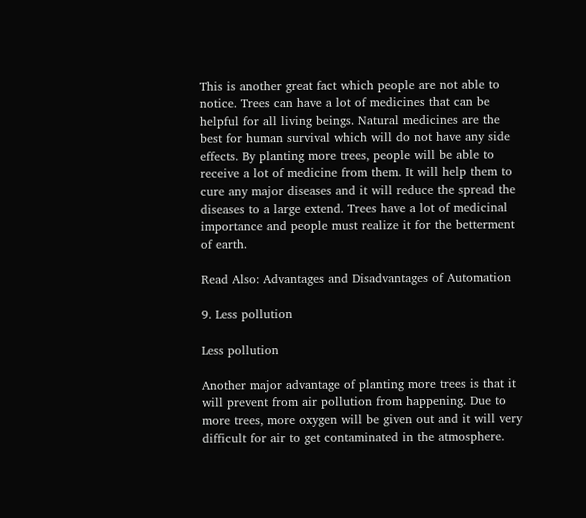This is another great fact which people are not able to notice. Trees can have a lot of medicines that can be helpful for all living beings. Natural medicines are the best for human survival which will do not have any side effects. By planting more trees, people will be able to receive a lot of medicine from them. It will help them to cure any major diseases and it will reduce the spread the diseases to a large extend. Trees have a lot of medicinal importance and people must realize it for the betterment of earth.

Read Also: Advantages and Disadvantages of Automation

9. Less pollution

Less pollution

Another major advantage of planting more trees is that it will prevent from air pollution from happening. Due to more trees, more oxygen will be given out and it will very difficult for air to get contaminated in the atmosphere.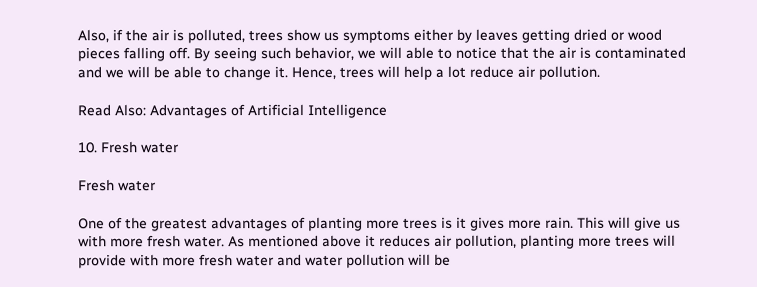Also, if the air is polluted, trees show us symptoms either by leaves getting dried or wood pieces falling off. By seeing such behavior, we will able to notice that the air is contaminated and we will be able to change it. Hence, trees will help a lot reduce air pollution.

Read Also: Advantages of Artificial Intelligence

10. Fresh water

Fresh water

One of the greatest advantages of planting more trees is it gives more rain. This will give us with more fresh water. As mentioned above it reduces air pollution, planting more trees will provide with more fresh water and water pollution will be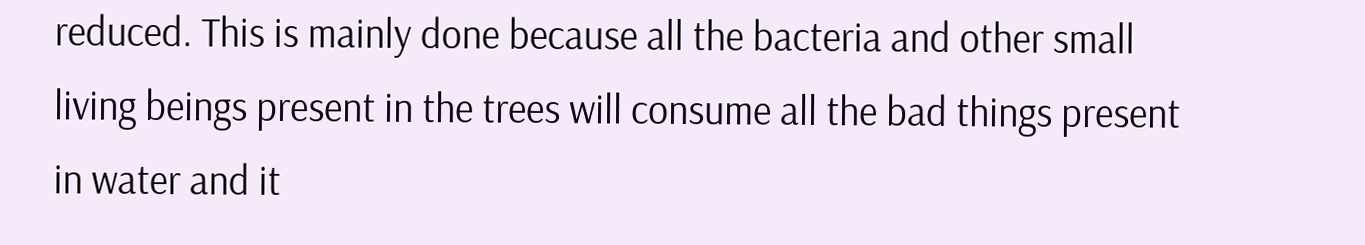reduced. This is mainly done because all the bacteria and other small living beings present in the trees will consume all the bad things present in water and it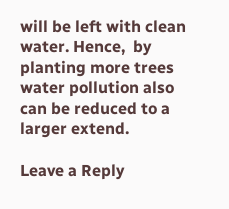will be left with clean water. Hence,  by planting more trees water pollution also can be reduced to a larger extend.

Leave a Reply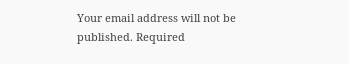Your email address will not be published. Required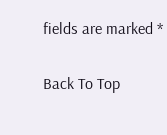fields are marked *

Back To Top